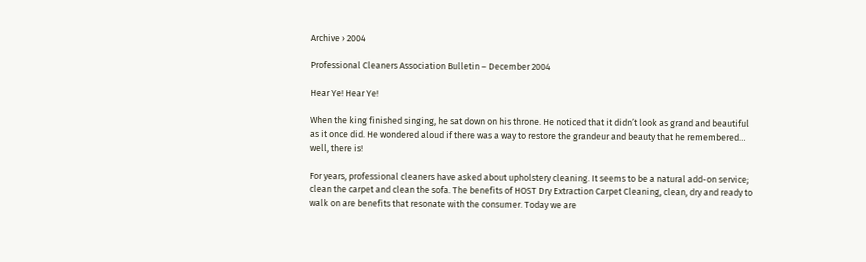Archive › 2004

Professional Cleaners Association Bulletin – December 2004

Hear Ye! Hear Ye!

When the king finished singing, he sat down on his throne. He noticed that it didn’t look as grand and beautiful as it once did. He wondered aloud if there was a way to restore the grandeur and beauty that he remembered… well, there is!

For years, professional cleaners have asked about upholstery cleaning. It seems to be a natural add-on service; clean the carpet and clean the sofa. The benefits of HOST Dry Extraction Carpet Cleaning, clean, dry and ready to walk on are benefits that resonate with the consumer. Today we are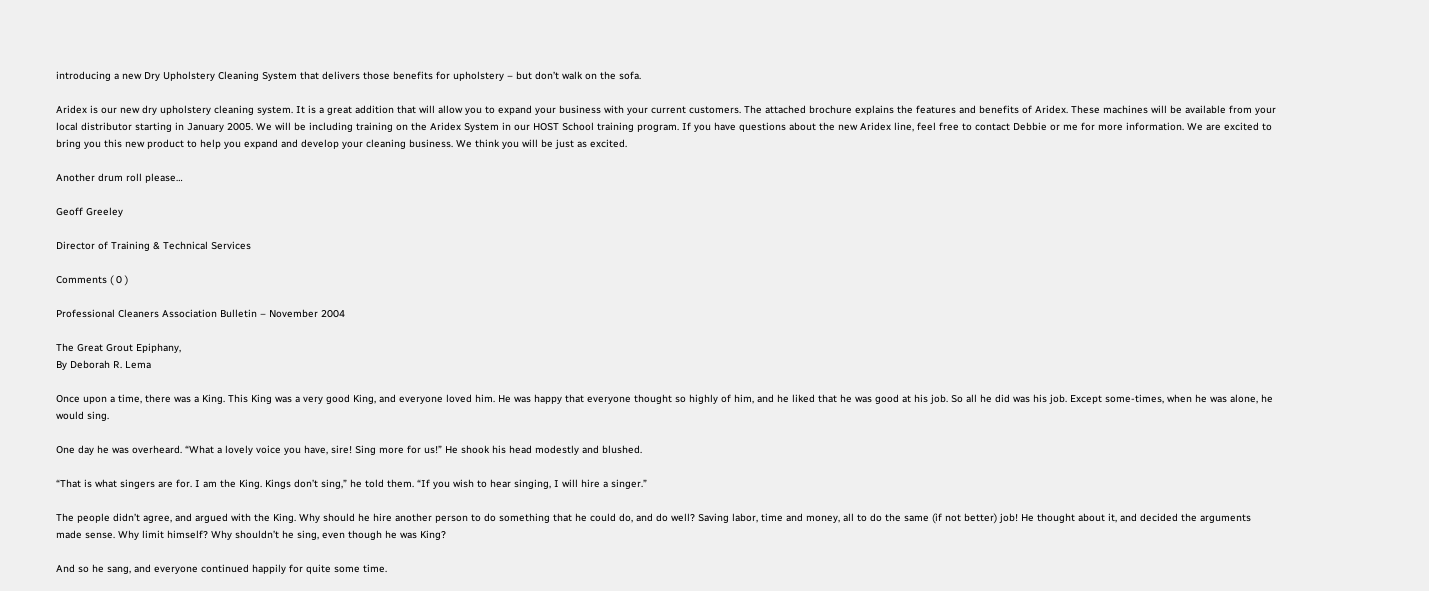introducing a new Dry Upholstery Cleaning System that delivers those benefits for upholstery – but don’t walk on the sofa.

Aridex is our new dry upholstery cleaning system. It is a great addition that will allow you to expand your business with your current customers. The attached brochure explains the features and benefits of Aridex. These machines will be available from your local distributor starting in January 2005. We will be including training on the Aridex System in our HOST School training program. If you have questions about the new Aridex line, feel free to contact Debbie or me for more information. We are excited to bring you this new product to help you expand and develop your cleaning business. We think you will be just as excited.

Another drum roll please…

Geoff Greeley

Director of Training & Technical Services

Comments ( 0 )

Professional Cleaners Association Bulletin – November 2004

The Great Grout Epiphany,
By Deborah R. Lema

Once upon a time, there was a King. This King was a very good King, and everyone loved him. He was happy that everyone thought so highly of him, and he liked that he was good at his job. So all he did was his job. Except some-times, when he was alone, he would sing.

One day he was overheard. “What a lovely voice you have, sire! Sing more for us!” He shook his head modestly and blushed.

“That is what singers are for. I am the King. Kings don’t sing,” he told them. “If you wish to hear singing, I will hire a singer.”

The people didn’t agree, and argued with the King. Why should he hire another person to do something that he could do, and do well? Saving labor, time and money, all to do the same (if not better) job! He thought about it, and decided the arguments made sense. Why limit himself? Why shouldn’t he sing, even though he was King?

And so he sang, and everyone continued happily for quite some time.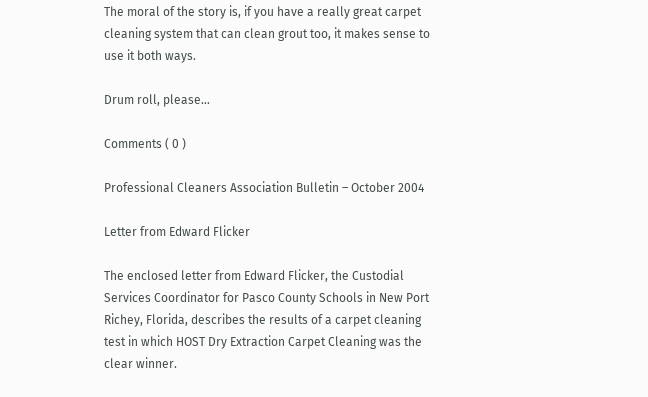The moral of the story is, if you have a really great carpet cleaning system that can clean grout too, it makes sense to use it both ways.

Drum roll, please…

Comments ( 0 )

Professional Cleaners Association Bulletin – October 2004

Letter from Edward Flicker

The enclosed letter from Edward Flicker, the Custodial Services Coordinator for Pasco County Schools in New Port Richey, Florida, describes the results of a carpet cleaning test in which HOST Dry Extraction Carpet Cleaning was the clear winner.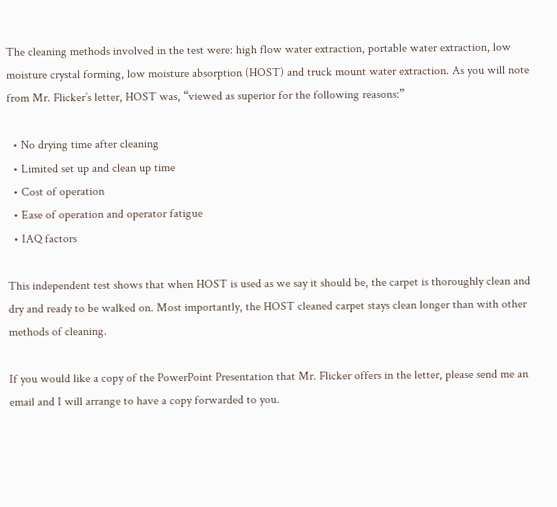The cleaning methods involved in the test were: high flow water extraction, portable water extraction, low moisture crystal forming, low moisture absorption (HOST) and truck mount water extraction. As you will note from Mr. Flicker’s letter, HOST was, “viewed as superior for the following reasons:”

  • No drying time after cleaning
  • Limited set up and clean up time
  • Cost of operation
  • Ease of operation and operator fatigue
  • IAQ factors

This independent test shows that when HOST is used as we say it should be, the carpet is thoroughly clean and dry and ready to be walked on. Most importantly, the HOST cleaned carpet stays clean longer than with other methods of cleaning.

If you would like a copy of the PowerPoint Presentation that Mr. Flicker offers in the letter, please send me an email and I will arrange to have a copy forwarded to you.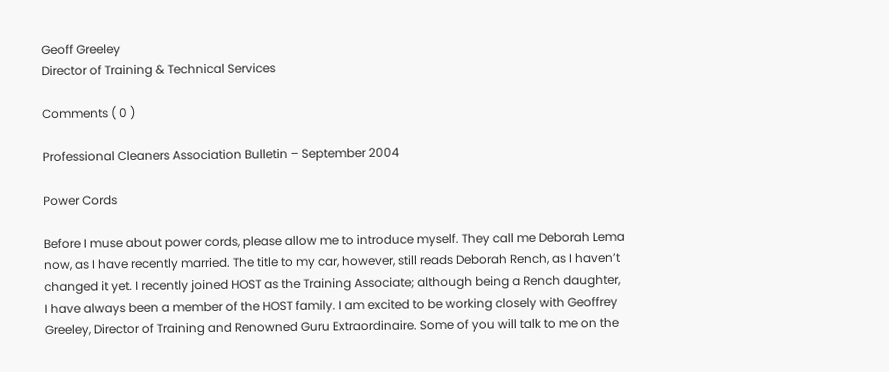Geoff Greeley
Director of Training & Technical Services

Comments ( 0 )

Professional Cleaners Association Bulletin – September 2004

Power Cords

Before I muse about power cords, please allow me to introduce myself. They call me Deborah Lema now, as I have recently married. The title to my car, however, still reads Deborah Rench, as I haven’t changed it yet. I recently joined HOST as the Training Associate; although being a Rench daughter, I have always been a member of the HOST family. I am excited to be working closely with Geoffrey Greeley, Director of Training and Renowned Guru Extraordinaire. Some of you will talk to me on the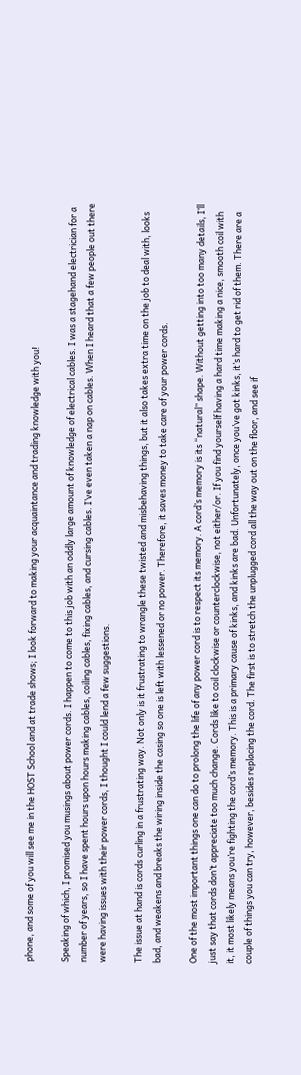phone, and some of you will see me in the HOST School and at trade shows; I look forward to making your acquaintance and trading knowledge with you!

Speaking of which, I promised you musings about power cords. I happen to come to this job with an oddly large amount of knowledge of electrical cables. I was a stagehand electrician for a number of years, so I have spent hours upon hours making cables, coiling cables, fixing cables, and cursing cables. I’ve even taken a nap on cables. When I heard that a few people out there were having issues with their power cords, I thought I could lend a few suggestions.

The issue at hand is cords curling in a frustrating way. Not only is it frustrating to wrangle these twisted and misbehaving things, but it also takes extra time on the job to deal with, looks bad, and weakens and breaks the wiring inside the casing so one is left with lessened or no power. Therefore, it saves money to take care of your power cords.

One of the most important things one can do to prolong the life of any power cord is to respect its memory. A cord’s memory is its “natural” shape. Without getting into too many details, I’ll just say that cords don’t appreciate too much change. Cords like to coil clockwise or counterclockwise, not either/or. If you find yourself having a hard time making a nice, smooth coil with it, it most likely means you’re fighting the cord’s memory. This is a primary cause of kinks, and kinks are bad. Unfortunately, once you’ve got kinks, it’s hard to get rid of them. There are a couple of things you can try, however, besides replacing the cord. The first is to stretch the unplugged cord all the way out on the floor, and see if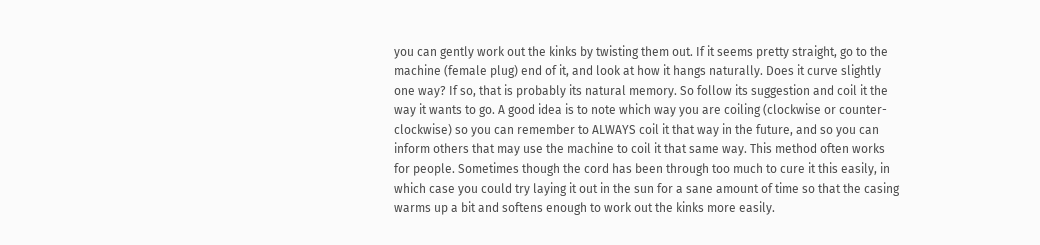you can gently work out the kinks by twisting them out. If it seems pretty straight, go to the machine (female plug) end of it, and look at how it hangs naturally. Does it curve slightly one way? If so, that is probably its natural memory. So follow its suggestion and coil it the way it wants to go. A good idea is to note which way you are coiling (clockwise or counter-clockwise) so you can remember to ALWAYS coil it that way in the future, and so you can inform others that may use the machine to coil it that same way. This method often works for people. Sometimes though the cord has been through too much to cure it this easily, in which case you could try laying it out in the sun for a sane amount of time so that the casing warms up a bit and softens enough to work out the kinks more easily.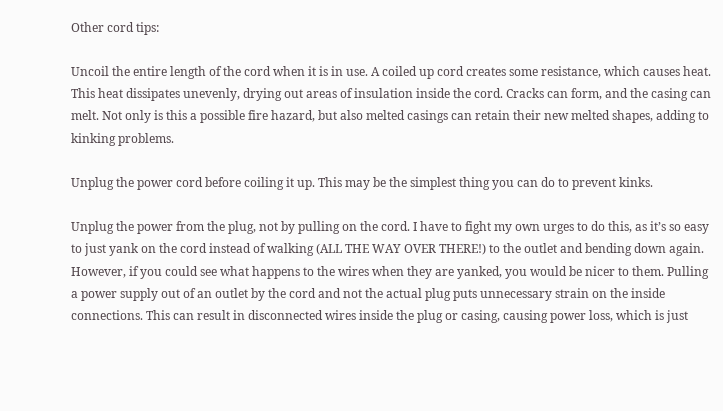Other cord tips:

Uncoil the entire length of the cord when it is in use. A coiled up cord creates some resistance, which causes heat. This heat dissipates unevenly, drying out areas of insulation inside the cord. Cracks can form, and the casing can melt. Not only is this a possible fire hazard, but also melted casings can retain their new melted shapes, adding to kinking problems.

Unplug the power cord before coiling it up. This may be the simplest thing you can do to prevent kinks.

Unplug the power from the plug, not by pulling on the cord. I have to fight my own urges to do this, as it’s so easy to just yank on the cord instead of walking (ALL THE WAY OVER THERE!) to the outlet and bending down again. However, if you could see what happens to the wires when they are yanked, you would be nicer to them. Pulling a power supply out of an outlet by the cord and not the actual plug puts unnecessary strain on the inside connections. This can result in disconnected wires inside the plug or casing, causing power loss, which is just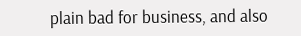plain bad for business, and also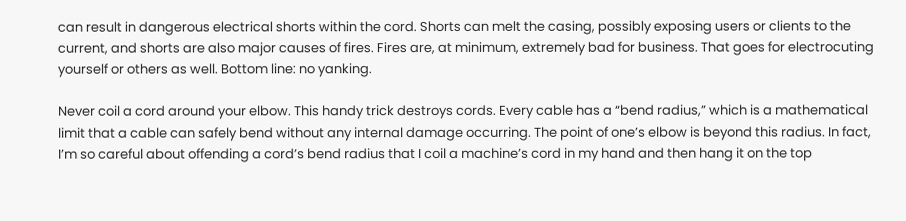can result in dangerous electrical shorts within the cord. Shorts can melt the casing, possibly exposing users or clients to the current, and shorts are also major causes of fires. Fires are, at minimum, extremely bad for business. That goes for electrocuting yourself or others as well. Bottom line: no yanking.

Never coil a cord around your elbow. This handy trick destroys cords. Every cable has a “bend radius,” which is a mathematical limit that a cable can safely bend without any internal damage occurring. The point of one’s elbow is beyond this radius. In fact, I’m so careful about offending a cord’s bend radius that I coil a machine’s cord in my hand and then hang it on the top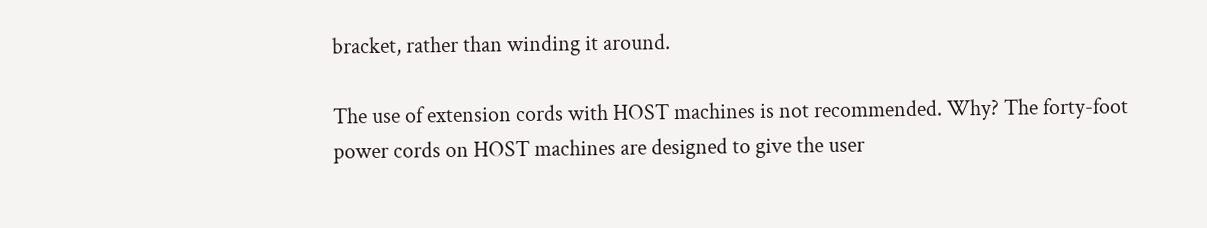bracket, rather than winding it around.

The use of extension cords with HOST machines is not recommended. Why? The forty-foot power cords on HOST machines are designed to give the user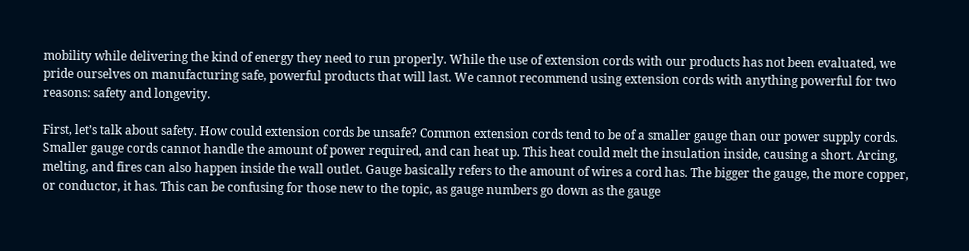mobility while delivering the kind of energy they need to run properly. While the use of extension cords with our products has not been evaluated, we pride ourselves on manufacturing safe, powerful products that will last. We cannot recommend using extension cords with anything powerful for two reasons: safety and longevity.

First, let’s talk about safety. How could extension cords be unsafe? Common extension cords tend to be of a smaller gauge than our power supply cords. Smaller gauge cords cannot handle the amount of power required, and can heat up. This heat could melt the insulation inside, causing a short. Arcing, melting, and fires can also happen inside the wall outlet. Gauge basically refers to the amount of wires a cord has. The bigger the gauge, the more copper, or conductor, it has. This can be confusing for those new to the topic, as gauge numbers go down as the gauge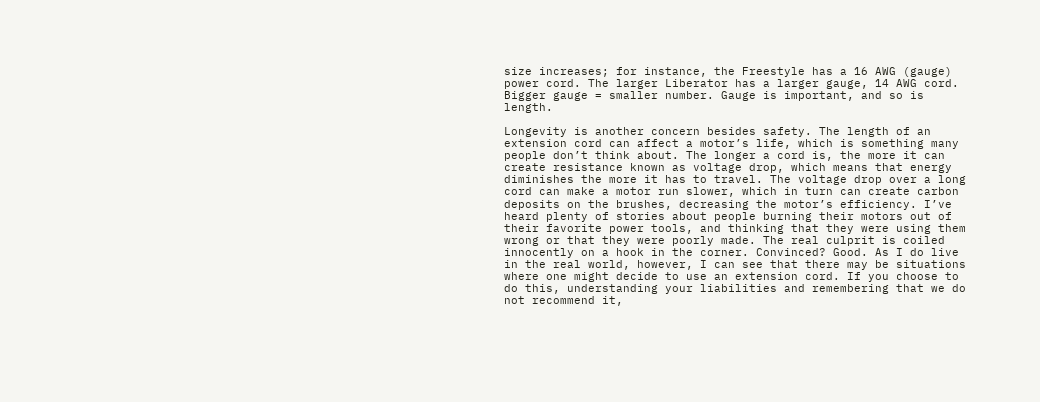size increases; for instance, the Freestyle has a 16 AWG (gauge) power cord. The larger Liberator has a larger gauge, 14 AWG cord. Bigger gauge = smaller number. Gauge is important, and so is length.

Longevity is another concern besides safety. The length of an extension cord can affect a motor’s life, which is something many people don’t think about. The longer a cord is, the more it can create resistance known as voltage drop, which means that energy diminishes the more it has to travel. The voltage drop over a long cord can make a motor run slower, which in turn can create carbon deposits on the brushes, decreasing the motor’s efficiency. I’ve heard plenty of stories about people burning their motors out of their favorite power tools, and thinking that they were using them wrong or that they were poorly made. The real culprit is coiled innocently on a hook in the corner. Convinced? Good. As I do live in the real world, however, I can see that there may be situations where one might decide to use an extension cord. If you choose to do this, understanding your liabilities and remembering that we do not recommend it,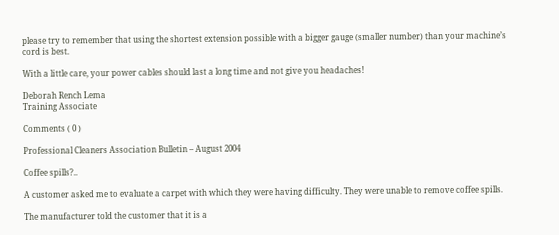please try to remember that using the shortest extension possible with a bigger gauge (smaller number) than your machine’s cord is best.

With a little care, your power cables should last a long time and not give you headaches!

Deborah Rench Lema
Training Associate

Comments ( 0 )

Professional Cleaners Association Bulletin – August 2004

Coffee spills?..

A customer asked me to evaluate a carpet with which they were having difficulty. They were unable to remove coffee spills.

The manufacturer told the customer that it is a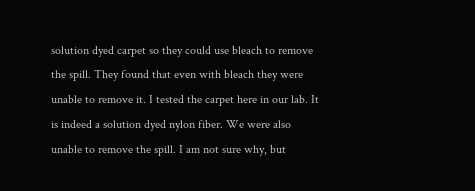solution dyed carpet so they could use bleach to remove the spill. They found that even with bleach they were unable to remove it. I tested the carpet here in our lab. It is indeed a solution dyed nylon fiber. We were also unable to remove the spill. I am not sure why, but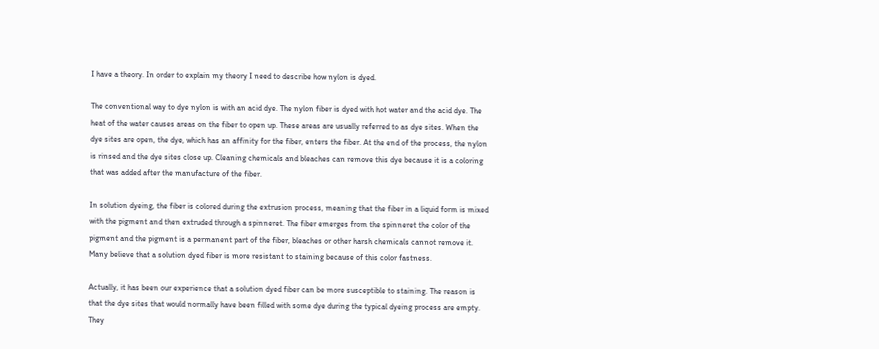I have a theory. In order to explain my theory I need to describe how nylon is dyed.

The conventional way to dye nylon is with an acid dye. The nylon fiber is dyed with hot water and the acid dye. The heat of the water causes areas on the fiber to open up. These areas are usually referred to as dye sites. When the dye sites are open, the dye, which has an affinity for the fiber, enters the fiber. At the end of the process, the nylon is rinsed and the dye sites close up. Cleaning chemicals and bleaches can remove this dye because it is a coloring that was added after the manufacture of the fiber.

In solution dyeing, the fiber is colored during the extrusion process, meaning that the fiber in a liquid form is mixed with the pigment and then extruded through a spinneret. The fiber emerges from the spinneret the color of the pigment and the pigment is a permanent part of the fiber, bleaches or other harsh chemicals cannot remove it. Many believe that a solution dyed fiber is more resistant to staining because of this color fastness.

Actually, it has been our experience that a solution dyed fiber can be more susceptible to staining. The reason is that the dye sites that would normally have been filled with some dye during the typical dyeing process are empty. They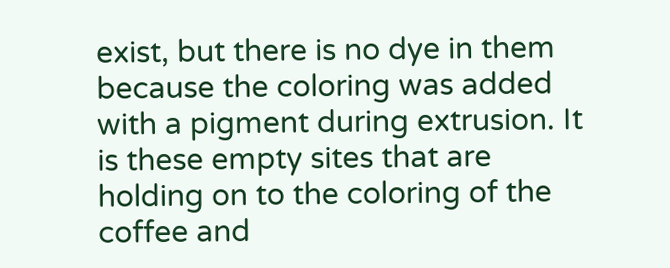exist, but there is no dye in them because the coloring was added with a pigment during extrusion. It is these empty sites that are holding on to the coloring of the coffee and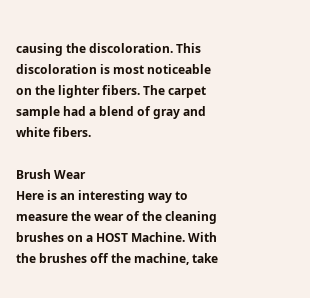causing the discoloration. This discoloration is most noticeable on the lighter fibers. The carpet sample had a blend of gray and white fibers.

Brush Wear
Here is an interesting way to measure the wear of the cleaning brushes on a HOST Machine. With the brushes off the machine, take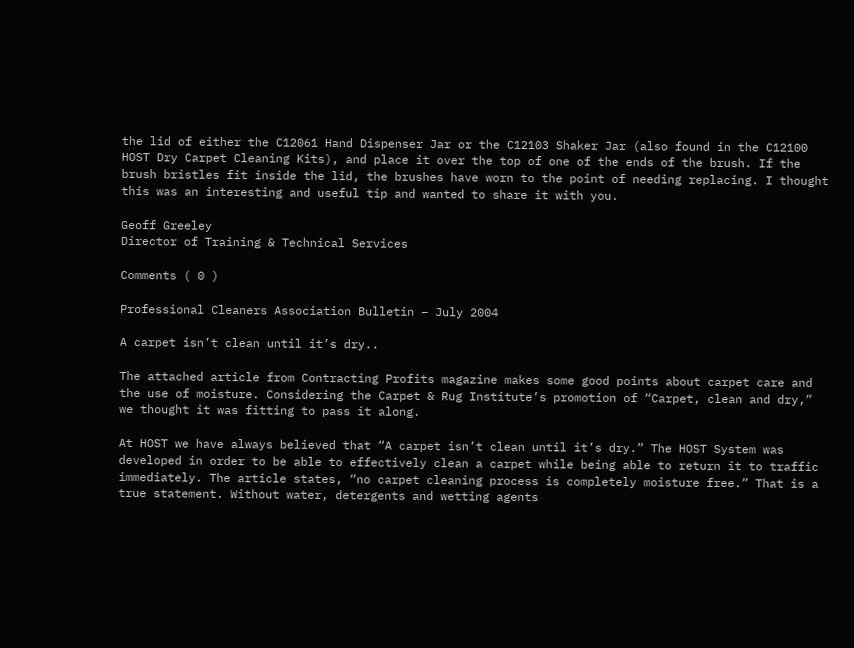the lid of either the C12061 Hand Dispenser Jar or the C12103 Shaker Jar (also found in the C12100 HOST Dry Carpet Cleaning Kits), and place it over the top of one of the ends of the brush. If the brush bristles fit inside the lid, the brushes have worn to the point of needing replacing. I thought this was an interesting and useful tip and wanted to share it with you.

Geoff Greeley
Director of Training & Technical Services

Comments ( 0 )

Professional Cleaners Association Bulletin – July 2004

A carpet isn’t clean until it’s dry..

The attached article from Contracting Profits magazine makes some good points about carpet care and the use of moisture. Considering the Carpet & Rug Institute’s promotion of “Carpet, clean and dry,” we thought it was fitting to pass it along.

At HOST we have always believed that “A carpet isn’t clean until it’s dry.” The HOST System was developed in order to be able to effectively clean a carpet while being able to return it to traffic immediately. The article states, “no carpet cleaning process is completely moisture free.” That is a true statement. Without water, detergents and wetting agents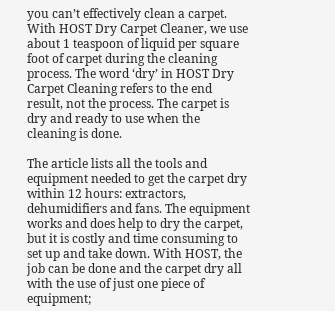you can’t effectively clean a carpet. With HOST Dry Carpet Cleaner, we use about 1 teaspoon of liquid per square foot of carpet during the cleaning process. The word ‘dry’ in HOST Dry Carpet Cleaning refers to the end result, not the process. The carpet is dry and ready to use when the cleaning is done.

The article lists all the tools and equipment needed to get the carpet dry within 12 hours: extractors, dehumidifiers and fans. The equipment works and does help to dry the carpet, but it is costly and time consuming to set up and take down. With HOST, the job can be done and the carpet dry all with the use of just one piece of equipment;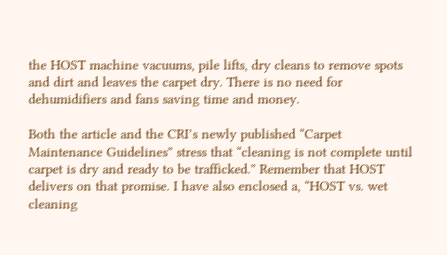the HOST machine vacuums, pile lifts, dry cleans to remove spots and dirt and leaves the carpet dry. There is no need for dehumidifiers and fans saving time and money.

Both the article and the CRI’s newly published “Carpet Maintenance Guidelines” stress that “cleaning is not complete until carpet is dry and ready to be trafficked.” Remember that HOST delivers on that promise. I have also enclosed a, “HOST vs. wet cleaning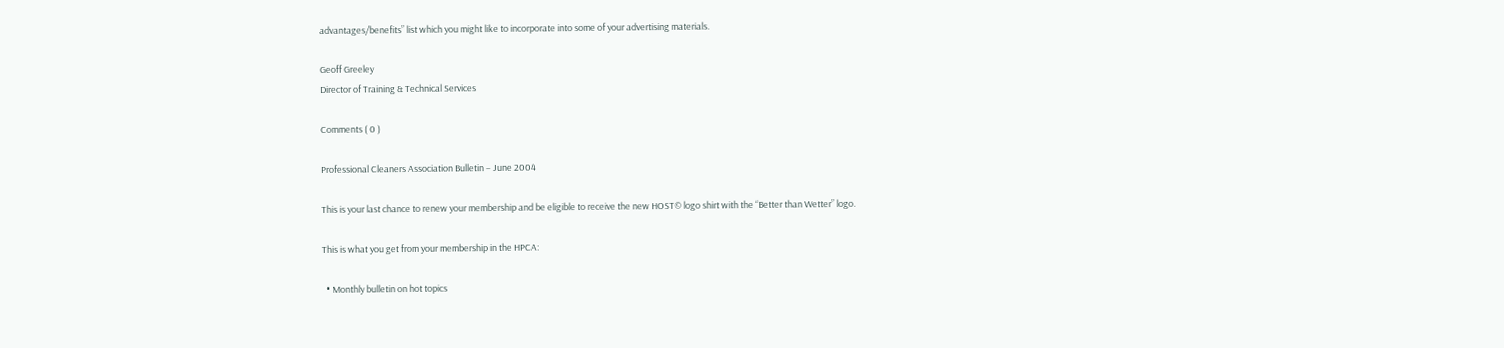advantages/benefits” list which you might like to incorporate into some of your advertising materials.

Geoff Greeley
Director of Training & Technical Services

Comments ( 0 )

Professional Cleaners Association Bulletin – June 2004

This is your last chance to renew your membership and be eligible to receive the new HOST© logo shirt with the “Better than Wetter” logo.

This is what you get from your membership in the HPCA:

  • Monthly bulletin on hot topics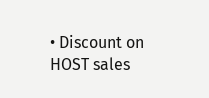• Discount on HOST sales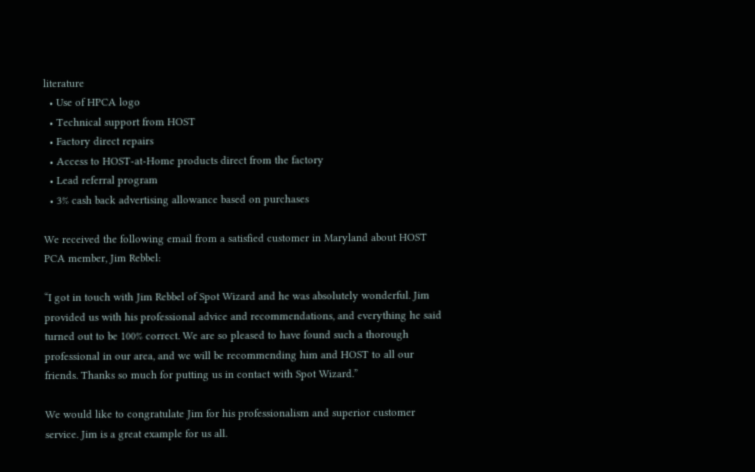literature
  • Use of HPCA logo
  • Technical support from HOST
  • Factory direct repairs
  • Access to HOST-at-Home products direct from the factory
  • Lead referral program
  • 3% cash back advertising allowance based on purchases

We received the following email from a satisfied customer in Maryland about HOST PCA member, Jim Rebbel:

“I got in touch with Jim Rebbel of Spot Wizard and he was absolutely wonderful. Jim provided us with his professional advice and recommendations, and everything he said turned out to be 100% correct. We are so pleased to have found such a thorough professional in our area, and we will be recommending him and HOST to all our friends. Thanks so much for putting us in contact with Spot Wizard.”

We would like to congratulate Jim for his professionalism and superior customer service. Jim is a great example for us all.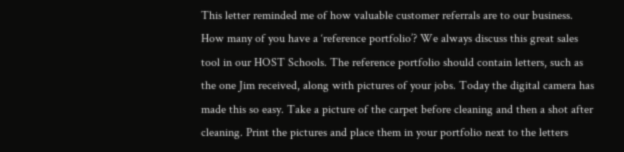This letter reminded me of how valuable customer referrals are to our business. How many of you have a ‘reference portfolio’? We always discuss this great sales tool in our HOST Schools. The reference portfolio should contain letters, such as the one Jim received, along with pictures of your jobs. Today the digital camera has made this so easy. Take a picture of the carpet before cleaning and then a shot after cleaning. Print the pictures and place them in your portfolio next to the letters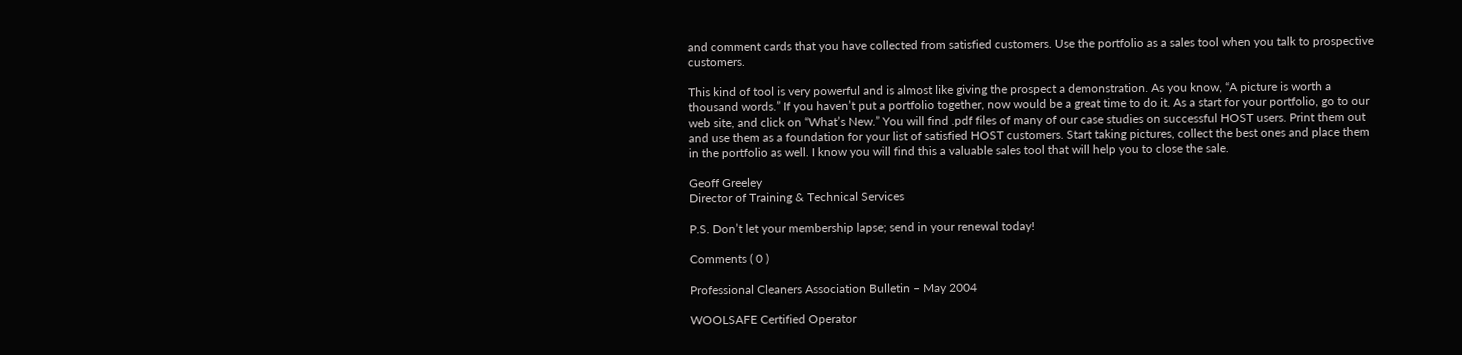and comment cards that you have collected from satisfied customers. Use the portfolio as a sales tool when you talk to prospective customers.

This kind of tool is very powerful and is almost like giving the prospect a demonstration. As you know, “A picture is worth a thousand words.” If you haven’t put a portfolio together, now would be a great time to do it. As a start for your portfolio, go to our web site, and click on “What’s New.” You will find .pdf files of many of our case studies on successful HOST users. Print them out and use them as a foundation for your list of satisfied HOST customers. Start taking pictures, collect the best ones and place them in the portfolio as well. I know you will find this a valuable sales tool that will help you to close the sale.

Geoff Greeley
Director of Training & Technical Services

P.S. Don’t let your membership lapse; send in your renewal today!

Comments ( 0 )

Professional Cleaners Association Bulletin – May 2004

WOOLSAFE Certified Operator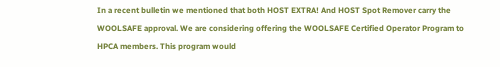In a recent bulletin we mentioned that both HOST EXTRA! And HOST Spot Remover carry the WOOLSAFE approval. We are considering offering the WOOLSAFE Certified Operator Program to HPCA members. This program would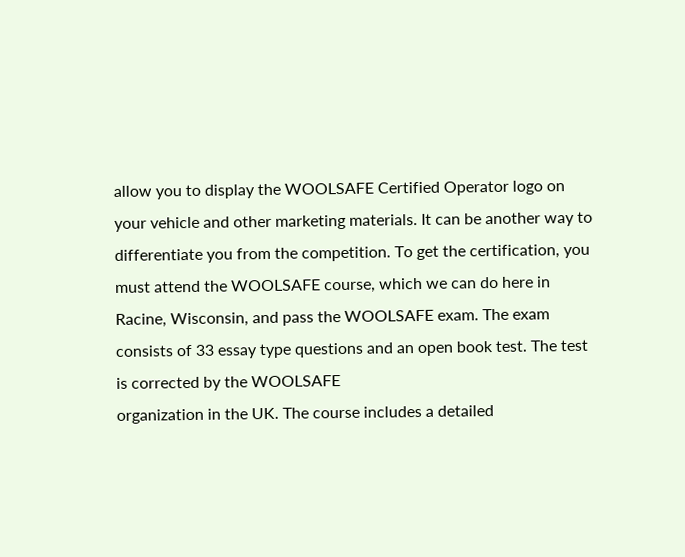allow you to display the WOOLSAFE Certified Operator logo on your vehicle and other marketing materials. It can be another way to differentiate you from the competition. To get the certification, you must attend the WOOLSAFE course, which we can do here in Racine, Wisconsin, and pass the WOOLSAFE exam. The exam consists of 33 essay type questions and an open book test. The test is corrected by the WOOLSAFE
organization in the UK. The course includes a detailed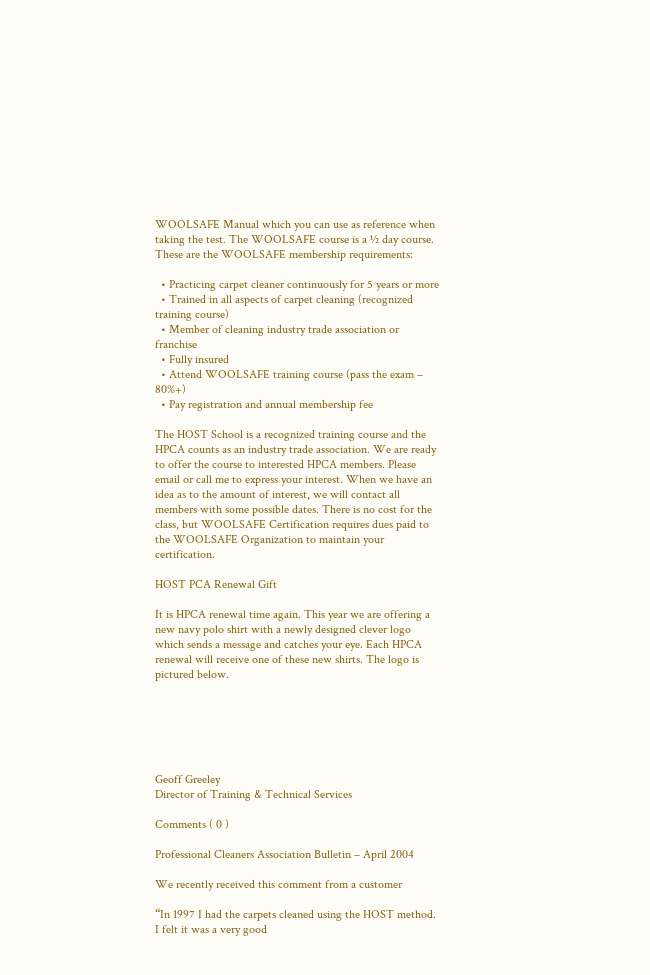WOOLSAFE Manual which you can use as reference when taking the test. The WOOLSAFE course is a ½ day course. These are the WOOLSAFE membership requirements:

  • Practicing carpet cleaner continuously for 5 years or more
  • Trained in all aspects of carpet cleaning (recognized training course)
  • Member of cleaning industry trade association or franchise
  • Fully insured
  • Attend WOOLSAFE training course (pass the exam – 80%+)
  • Pay registration and annual membership fee

The HOST School is a recognized training course and the HPCA counts as an industry trade association. We are ready to offer the course to interested HPCA members. Please email or call me to express your interest. When we have an idea as to the amount of interest, we will contact all members with some possible dates. There is no cost for the class, but WOOLSAFE Certification requires dues paid to the WOOLSAFE Organization to maintain your certification.

HOST PCA Renewal Gift

It is HPCA renewal time again. This year we are offering a new navy polo shirt with a newly designed clever logo which sends a message and catches your eye. Each HPCA renewal will receive one of these new shirts. The logo is pictured below.






Geoff Greeley
Director of Training & Technical Services

Comments ( 0 )

Professional Cleaners Association Bulletin – April 2004

We recently received this comment from a customer

“In 1997 I had the carpets cleaned using the HOST method. I felt it was a very good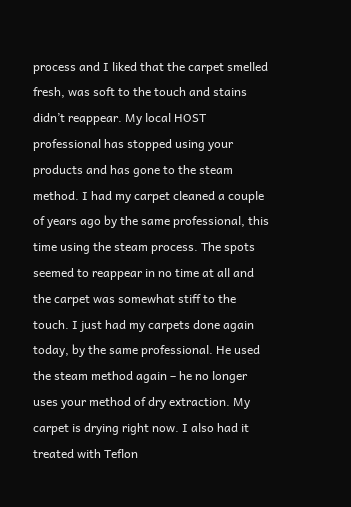process and I liked that the carpet smelled fresh, was soft to the touch and stains didn’t reappear. My local HOST professional has stopped using your products and has gone to the steam method. I had my carpet cleaned a couple of years ago by the same professional, this time using the steam process. The spots seemed to reappear in no time at all and the carpet was somewhat stiff to the touch. I just had my carpets done again today, by the same professional. He used the steam method again – he no longer uses your method of dry extraction. My carpet is drying right now. I also had it treated with Teflon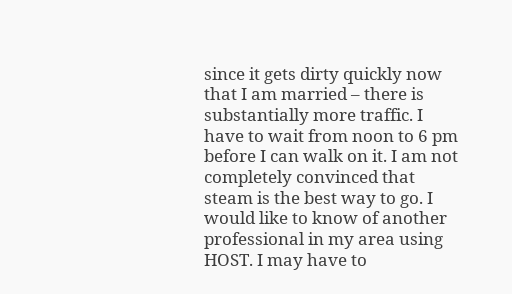since it gets dirty quickly now that I am married – there is substantially more traffic. I have to wait from noon to 6 pm before I can walk on it. I am not completely convinced that steam is the best way to go. I would like to know of another professional in my area using HOST. I may have to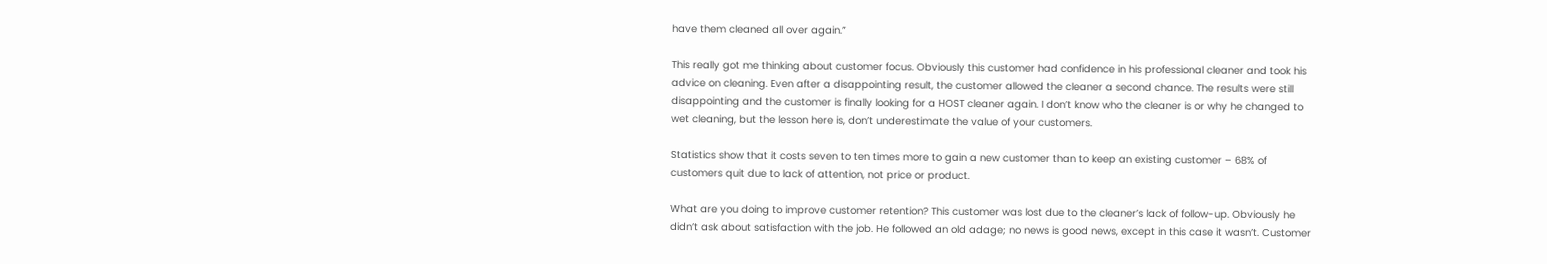have them cleaned all over again.”

This really got me thinking about customer focus. Obviously this customer had confidence in his professional cleaner and took his advice on cleaning. Even after a disappointing result, the customer allowed the cleaner a second chance. The results were still disappointing and the customer is finally looking for a HOST cleaner again. I don’t know who the cleaner is or why he changed to wet cleaning, but the lesson here is, don’t underestimate the value of your customers.

Statistics show that it costs seven to ten times more to gain a new customer than to keep an existing customer – 68% of customers quit due to lack of attention, not price or product.

What are you doing to improve customer retention? This customer was lost due to the cleaner’s lack of follow-up. Obviously he didn’t ask about satisfaction with the job. He followed an old adage; no news is good news, except in this case it wasn’t. Customer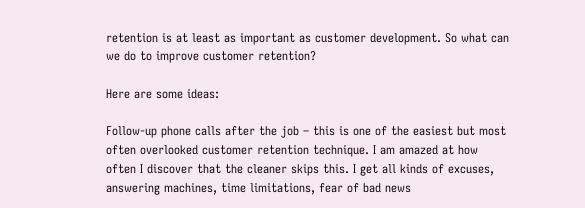retention is at least as important as customer development. So what can we do to improve customer retention?

Here are some ideas:

Follow-up phone calls after the job – this is one of the easiest but most often overlooked customer retention technique. I am amazed at how often I discover that the cleaner skips this. I get all kinds of excuses, answering machines, time limitations, fear of bad news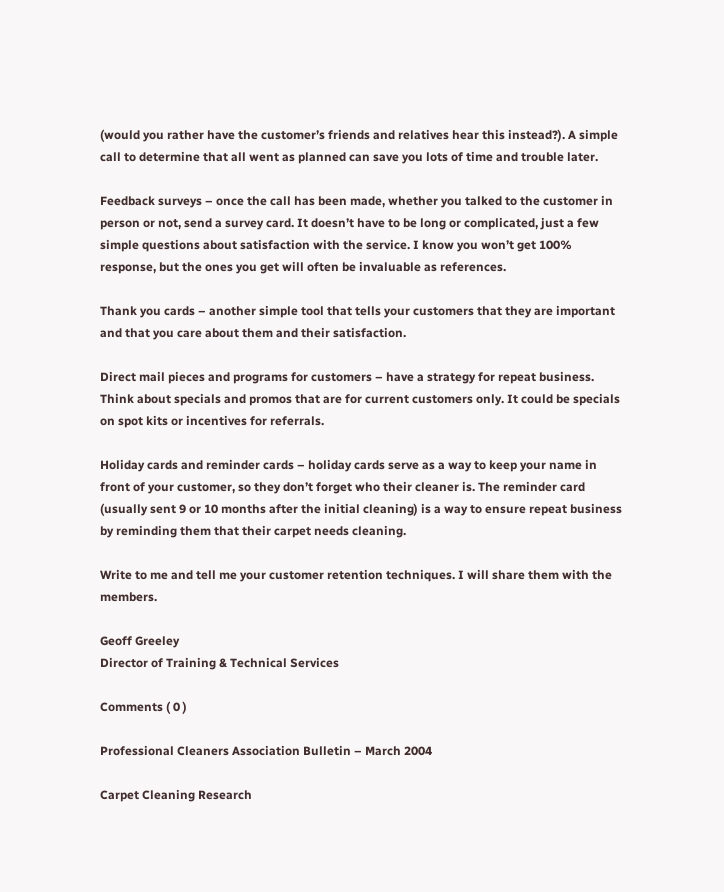(would you rather have the customer’s friends and relatives hear this instead?). A simple call to determine that all went as planned can save you lots of time and trouble later.

Feedback surveys – once the call has been made, whether you talked to the customer in person or not, send a survey card. It doesn’t have to be long or complicated, just a few simple questions about satisfaction with the service. I know you won’t get 100% response, but the ones you get will often be invaluable as references.

Thank you cards – another simple tool that tells your customers that they are important and that you care about them and their satisfaction.

Direct mail pieces and programs for customers – have a strategy for repeat business. Think about specials and promos that are for current customers only. It could be specials on spot kits or incentives for referrals.

Holiday cards and reminder cards – holiday cards serve as a way to keep your name in front of your customer, so they don’t forget who their cleaner is. The reminder card (usually sent 9 or 10 months after the initial cleaning) is a way to ensure repeat business by reminding them that their carpet needs cleaning.

Write to me and tell me your customer retention techniques. I will share them with the members.

Geoff Greeley
Director of Training & Technical Services

Comments ( 0 )

Professional Cleaners Association Bulletin – March 2004

Carpet Cleaning Research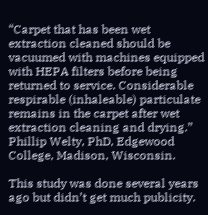“Carpet that has been wet extraction cleaned should be vacuumed with machines equipped with HEPA filters before being returned to service. Considerable respirable (inhaleable) particulate remains in the carpet after wet extraction cleaning and drying.” Phillip Welty, PhD, Edgewood College, Madison, Wisconsin.

This study was done several years ago but didn’t get much publicity.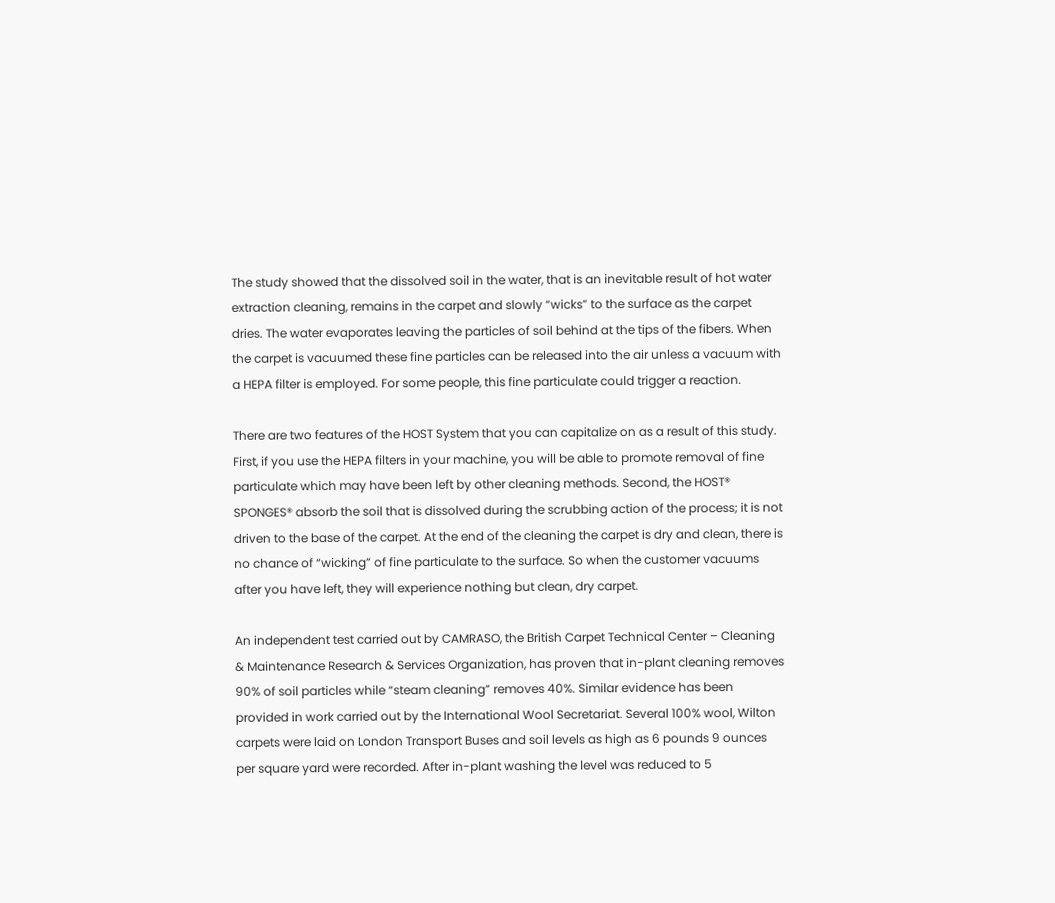The study showed that the dissolved soil in the water, that is an inevitable result of hot water extraction cleaning, remains in the carpet and slowly “wicks” to the surface as the carpet dries. The water evaporates leaving the particles of soil behind at the tips of the fibers. When the carpet is vacuumed these fine particles can be released into the air unless a vacuum with a HEPA filter is employed. For some people, this fine particulate could trigger a reaction.

There are two features of the HOST System that you can capitalize on as a result of this study. First, if you use the HEPA filters in your machine, you will be able to promote removal of fine particulate which may have been left by other cleaning methods. Second, the HOST® SPONGES® absorb the soil that is dissolved during the scrubbing action of the process; it is not driven to the base of the carpet. At the end of the cleaning the carpet is dry and clean, there is no chance of “wicking” of fine particulate to the surface. So when the customer vacuums after you have left, they will experience nothing but clean, dry carpet.

An independent test carried out by CAMRASO, the British Carpet Technical Center – Cleaning & Maintenance Research & Services Organization, has proven that in-plant cleaning removes 90% of soil particles while “steam cleaning” removes 40%. Similar evidence has been provided in work carried out by the International Wool Secretariat. Several 100% wool, Wilton carpets were laid on London Transport Buses and soil levels as high as 6 pounds 9 ounces per square yard were recorded. After in-plant washing the level was reduced to 5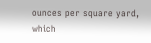ounces per square yard, which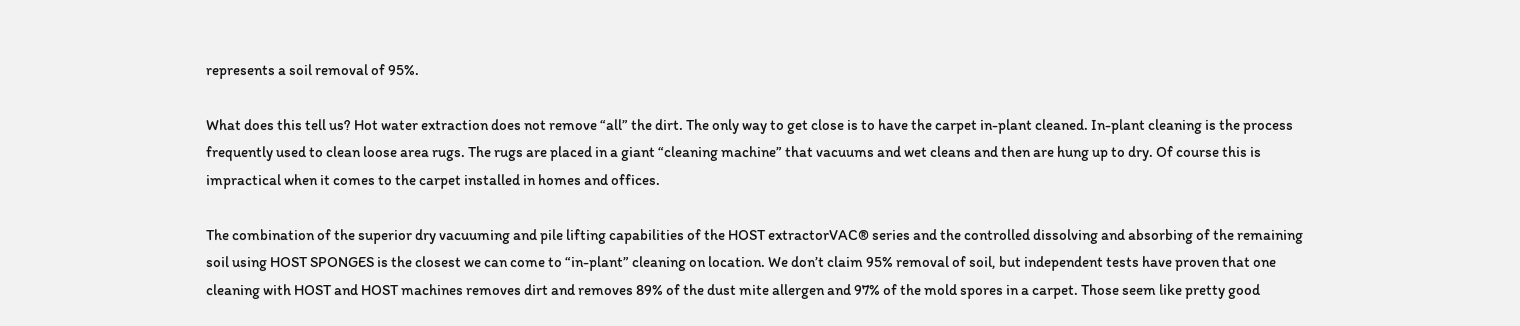represents a soil removal of 95%.

What does this tell us? Hot water extraction does not remove “all” the dirt. The only way to get close is to have the carpet in-plant cleaned. In-plant cleaning is the process frequently used to clean loose area rugs. The rugs are placed in a giant “cleaning machine” that vacuums and wet cleans and then are hung up to dry. Of course this is impractical when it comes to the carpet installed in homes and offices.

The combination of the superior dry vacuuming and pile lifting capabilities of the HOST extractorVAC® series and the controlled dissolving and absorbing of the remaining soil using HOST SPONGES is the closest we can come to “in-plant” cleaning on location. We don’t claim 95% removal of soil, but independent tests have proven that one cleaning with HOST and HOST machines removes dirt and removes 89% of the dust mite allergen and 97% of the mold spores in a carpet. Those seem like pretty good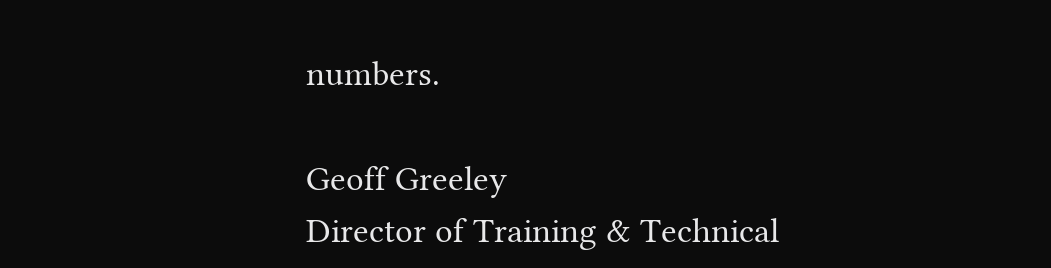numbers.

Geoff Greeley
Director of Training & Technical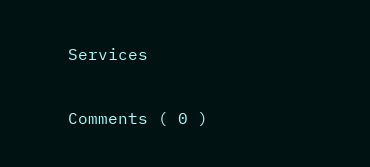Services

Comments ( 0 )